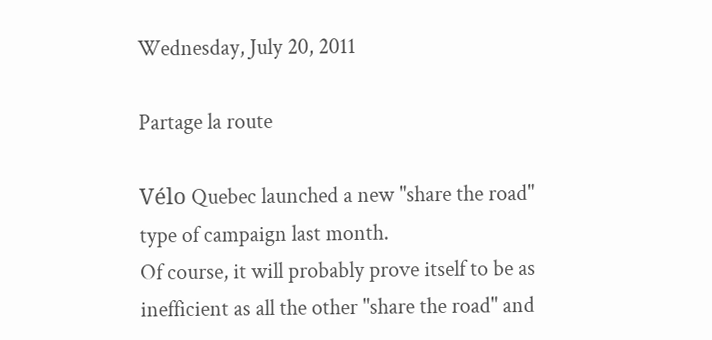Wednesday, July 20, 2011

Partage la route

Vélo Quebec launched a new "share the road" type of campaign last month.
Of course, it will probably prove itself to be as inefficient as all the other "share the road" and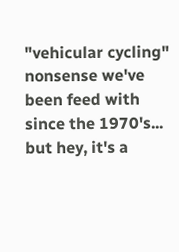"vehicular cycling" nonsense we've been feed with since the 1970's... but hey, it's a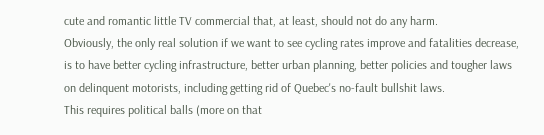cute and romantic little TV commercial that, at least, should not do any harm.
Obviously, the only real solution if we want to see cycling rates improve and fatalities decrease, is to have better cycling infrastructure, better urban planning, better policies and tougher laws on delinquent motorists, including getting rid of Quebec's no-fault bullshit laws.
This requires political balls (more on that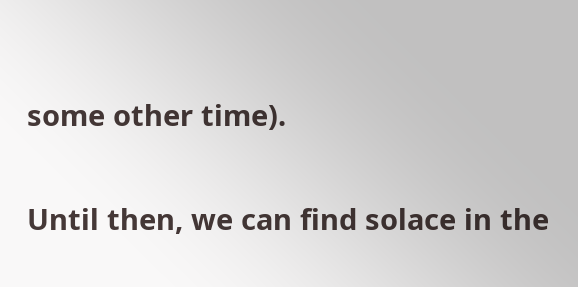some other time).

Until then, we can find solace in the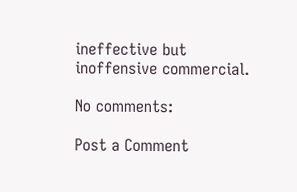ineffective but inoffensive commercial.

No comments:

Post a Comment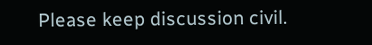Please keep discussion civil.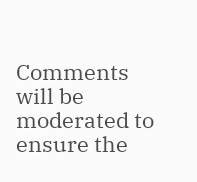Comments will be moderated to ensure the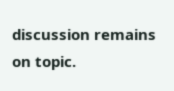discussion remains on topic.